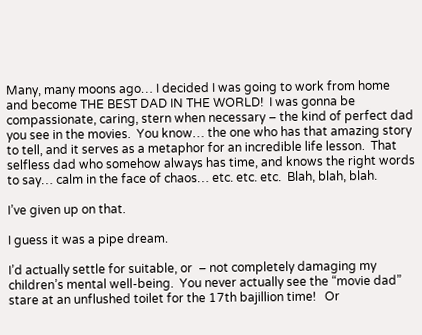Many, many moons ago… I decided I was going to work from home and become THE BEST DAD IN THE WORLD!  I was gonna be compassionate, caring, stern when necessary – the kind of perfect dad you see in the movies.  You know… the one who has that amazing story to tell, and it serves as a metaphor for an incredible life lesson.  That selfless dad who somehow always has time, and knows the right words to say… calm in the face of chaos… etc. etc. etc.  Blah, blah, blah.

I’ve given up on that.

I guess it was a pipe dream.

I’d actually settle for suitable, or  – not completely damaging my children’s mental well-being.  You never actually see the “movie dad” stare at an unflushed toilet for the 17th bajillion time!   Or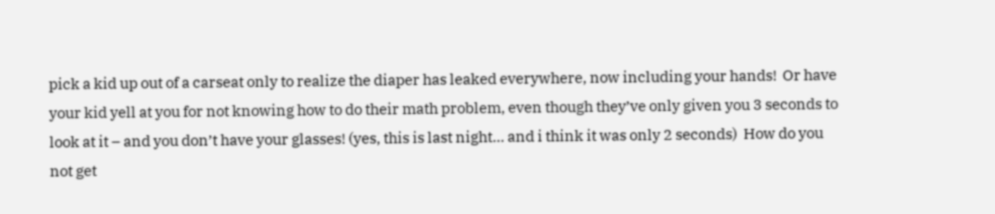pick a kid up out of a carseat only to realize the diaper has leaked everywhere, now including your hands!  Or have your kid yell at you for not knowing how to do their math problem, even though they’ve only given you 3 seconds to look at it – and you don’t have your glasses! (yes, this is last night… and i think it was only 2 seconds)  How do you not get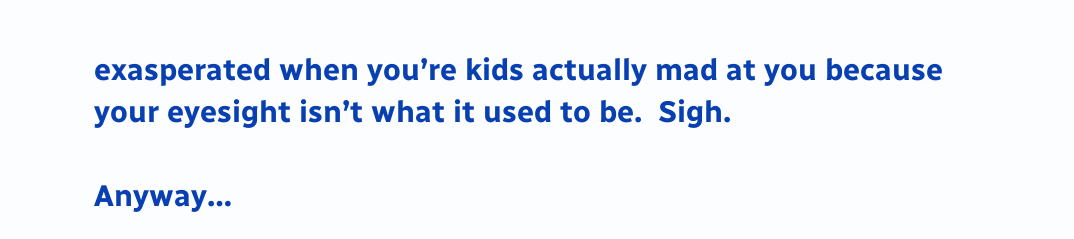exasperated when you’re kids actually mad at you because your eyesight isn’t what it used to be.  Sigh.

Anyway…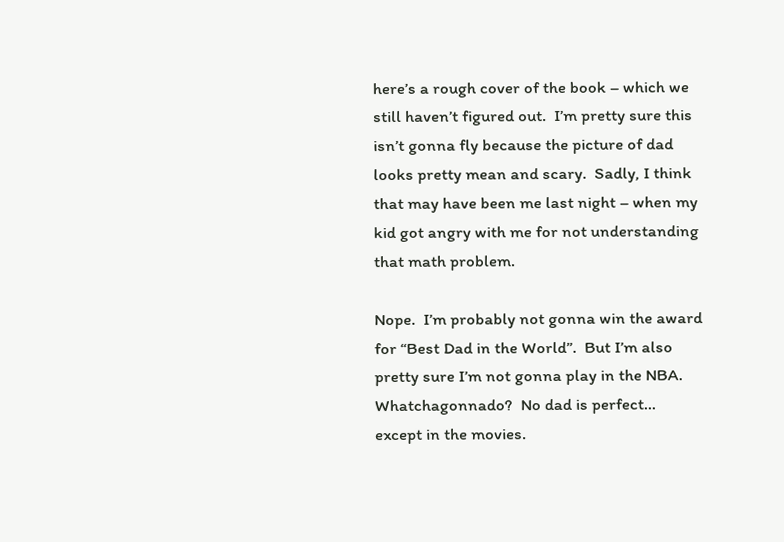here’s a rough cover of the book – which we still haven’t figured out.  I’m pretty sure this isn’t gonna fly because the picture of dad looks pretty mean and scary.  Sadly, I think that may have been me last night – when my kid got angry with me for not understanding that math problem.

Nope.  I’m probably not gonna win the award for “Best Dad in the World”.  But I’m also pretty sure I’m not gonna play in the NBA.  Whatchagonnado?  No dad is perfect… except in the movies.